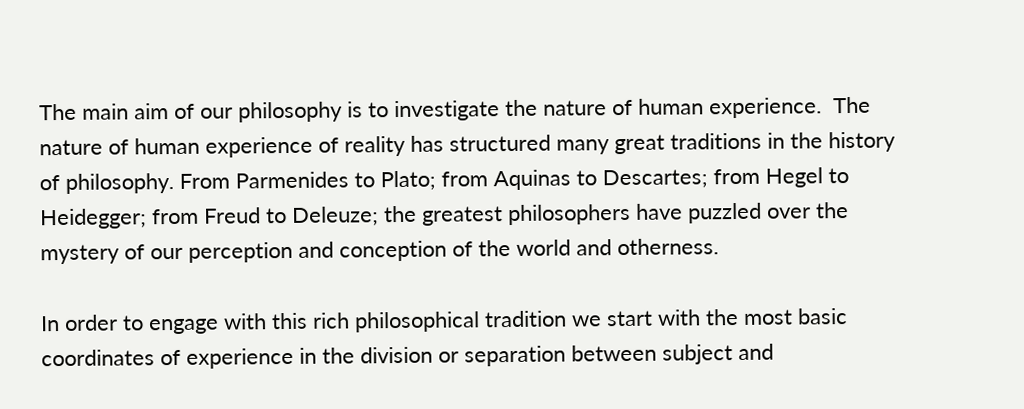The main aim of our philosophy is to investigate the nature of human experience.  The nature of human experience of reality has structured many great traditions in the history of philosophy. From Parmenides to Plato; from Aquinas to Descartes; from Hegel to Heidegger; from Freud to Deleuze; the greatest philosophers have puzzled over the mystery of our perception and conception of the world and otherness.

In order to engage with this rich philosophical tradition we start with the most basic coordinates of experience in the division or separation between subject and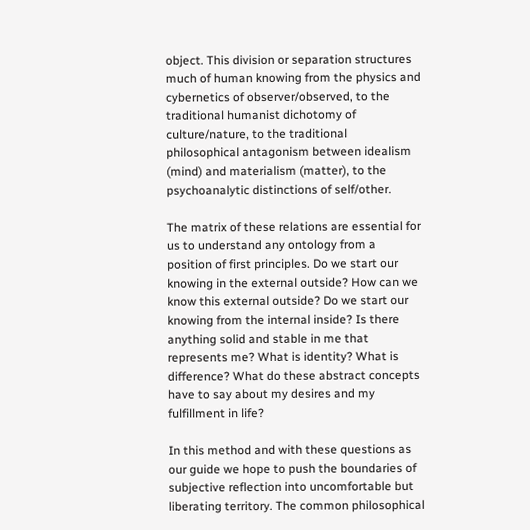object. This division or separation structures much of human knowing from the physics and cybernetics of observer/observed, to the traditional humanist dichotomy of culture/nature, to the traditional philosophical antagonism between idealism (mind) and materialism (matter), to the psychoanalytic distinctions of self/other.

The matrix of these relations are essential for us to understand any ontology from a position of first principles. Do we start our knowing in the external outside? How can we know this external outside? Do we start our knowing from the internal inside? Is there anything solid and stable in me that represents me? What is identity? What is difference? What do these abstract concepts have to say about my desires and my fulfillment in life?

In this method and with these questions as our guide we hope to push the boundaries of subjective reflection into uncomfortable but liberating territory. The common philosophical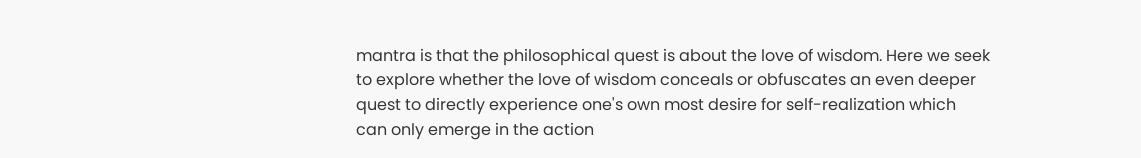mantra is that the philosophical quest is about the love of wisdom. Here we seek to explore whether the love of wisdom conceals or obfuscates an even deeper quest to directly experience one's own most desire for self-realization which can only emerge in the action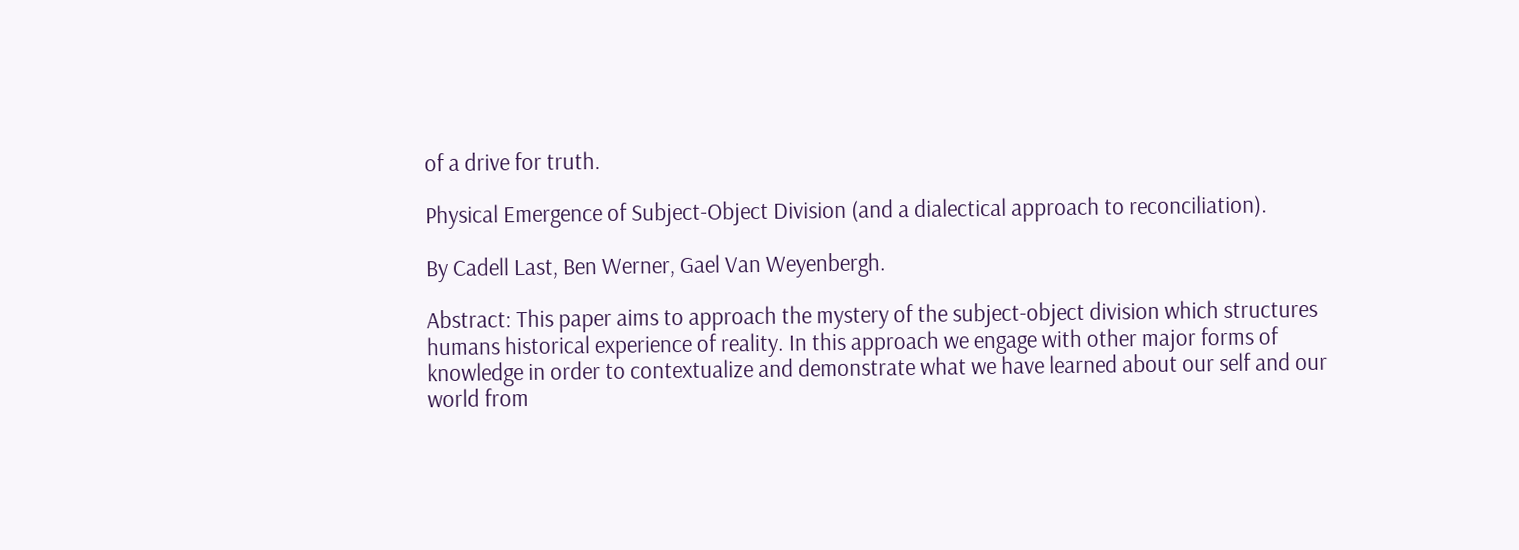of a drive for truth.

Physical Emergence of Subject-Object Division (and a dialectical approach to reconciliation).

By Cadell Last, Ben Werner, Gael Van Weyenbergh.

Abstract: This paper aims to approach the mystery of the subject-object division which structures humans historical experience of reality. In this approach we engage with other major forms of knowledge in order to contextualize and demonstrate what we have learned about our self and our world from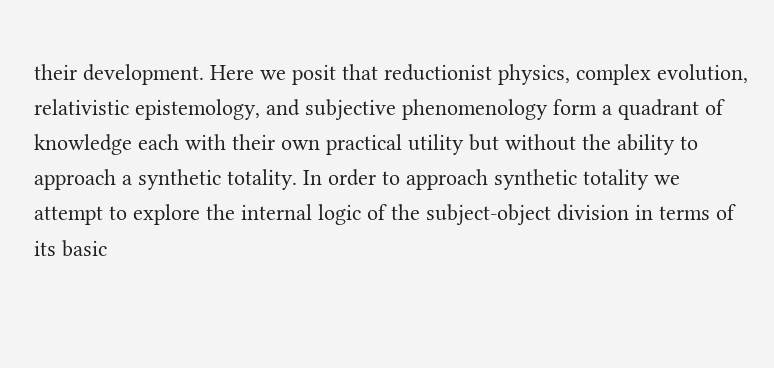their development. Here we posit that reductionist physics, complex evolution, relativistic epistemology, and subjective phenomenology form a quadrant of knowledge each with their own practical utility but without the ability to approach a synthetic totality. In order to approach synthetic totality we attempt to explore the internal logic of the subject-object division in terms of its basic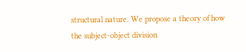structural nature. We propose a theory of how the subject-object division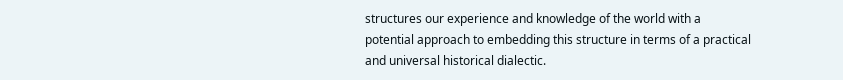structures our experience and knowledge of the world with a potential approach to embedding this structure in terms of a practical and universal historical dialectic.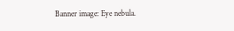Banner image: Eye nebula.